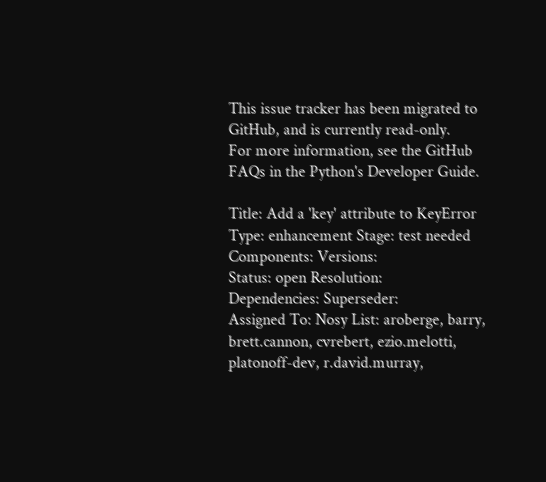This issue tracker has been migrated to GitHub, and is currently read-only.
For more information, see the GitHub FAQs in the Python's Developer Guide.

Title: Add a 'key' attribute to KeyError
Type: enhancement Stage: test needed
Components: Versions:
Status: open Resolution:
Dependencies: Superseder:
Assigned To: Nosy List: aroberge, barry, brett.cannon, cvrebert, ezio.melotti, platonoff-dev, r.david.murray,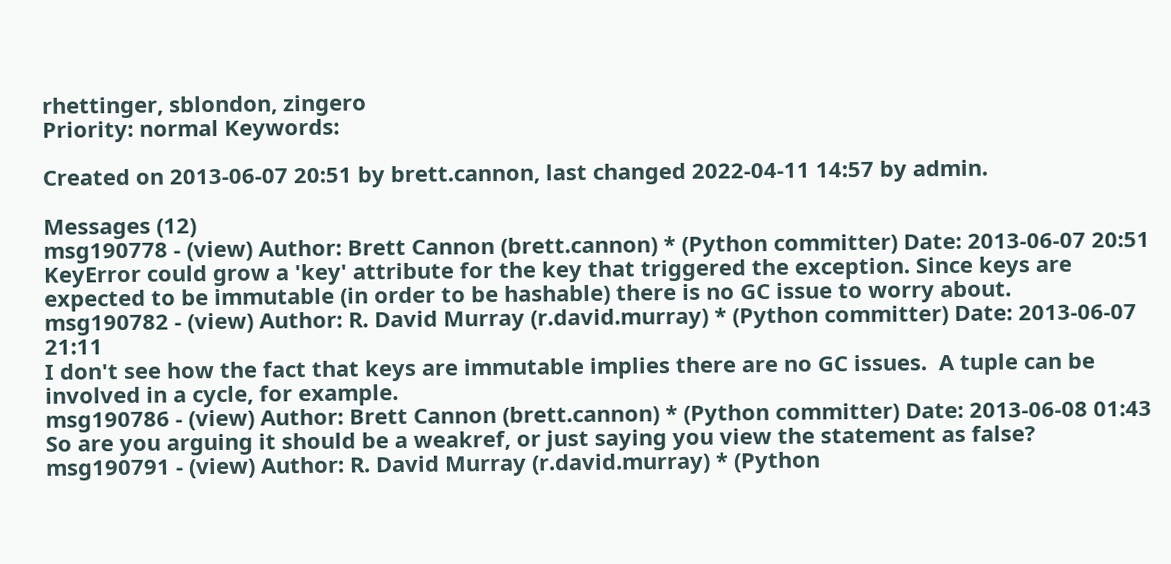rhettinger, sblondon, zingero
Priority: normal Keywords:

Created on 2013-06-07 20:51 by brett.cannon, last changed 2022-04-11 14:57 by admin.

Messages (12)
msg190778 - (view) Author: Brett Cannon (brett.cannon) * (Python committer) Date: 2013-06-07 20:51
KeyError could grow a 'key' attribute for the key that triggered the exception. Since keys are expected to be immutable (in order to be hashable) there is no GC issue to worry about.
msg190782 - (view) Author: R. David Murray (r.david.murray) * (Python committer) Date: 2013-06-07 21:11
I don't see how the fact that keys are immutable implies there are no GC issues.  A tuple can be involved in a cycle, for example.
msg190786 - (view) Author: Brett Cannon (brett.cannon) * (Python committer) Date: 2013-06-08 01:43
So are you arguing it should be a weakref, or just saying you view the statement as false?
msg190791 - (view) Author: R. David Murray (r.david.murray) * (Python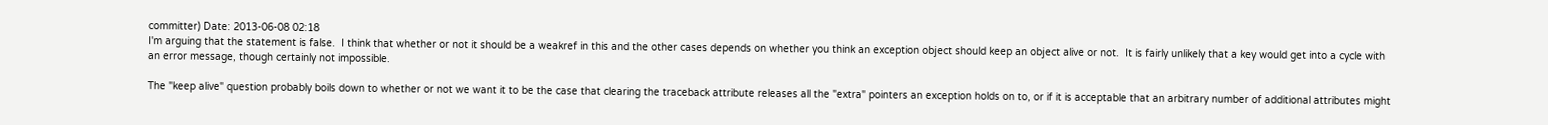committer) Date: 2013-06-08 02:18
I'm arguing that the statement is false.  I think that whether or not it should be a weakref in this and the other cases depends on whether you think an exception object should keep an object alive or not.  It is fairly unlikely that a key would get into a cycle with an error message, though certainly not impossible.

The "keep alive" question probably boils down to whether or not we want it to be the case that clearing the traceback attribute releases all the "extra" pointers an exception holds on to, or if it is acceptable that an arbitrary number of additional attributes might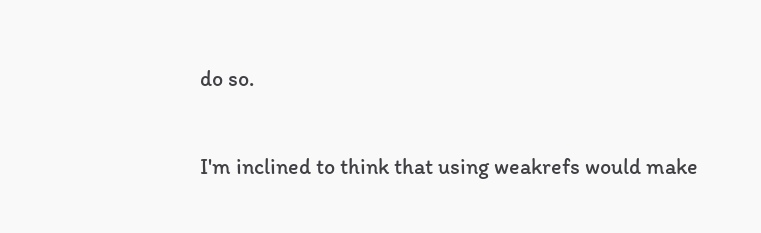do so.

I'm inclined to think that using weakrefs would make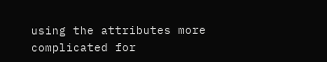using the attributes more complicated for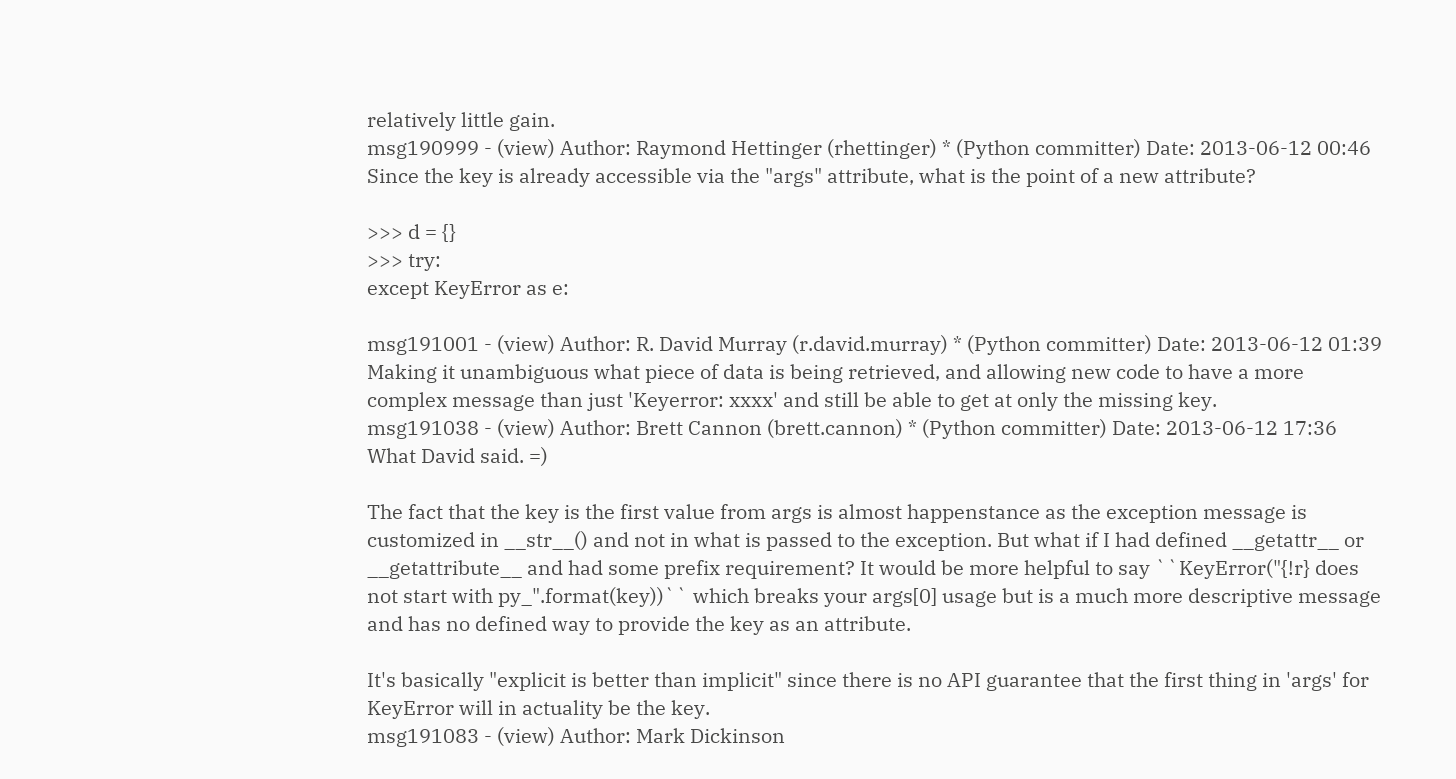relatively little gain.
msg190999 - (view) Author: Raymond Hettinger (rhettinger) * (Python committer) Date: 2013-06-12 00:46
Since the key is already accessible via the "args" attribute, what is the point of a new attribute?

>>> d = {}
>>> try:
except KeyError as e:

msg191001 - (view) Author: R. David Murray (r.david.murray) * (Python committer) Date: 2013-06-12 01:39
Making it unambiguous what piece of data is being retrieved, and allowing new code to have a more complex message than just 'Keyerror: xxxx' and still be able to get at only the missing key.
msg191038 - (view) Author: Brett Cannon (brett.cannon) * (Python committer) Date: 2013-06-12 17:36
What David said. =)

The fact that the key is the first value from args is almost happenstance as the exception message is customized in __str__() and not in what is passed to the exception. But what if I had defined __getattr__ or __getattribute__ and had some prefix requirement? It would be more helpful to say ``KeyError("{!r} does not start with py_".format(key))`` which breaks your args[0] usage but is a much more descriptive message and has no defined way to provide the key as an attribute.

It's basically "explicit is better than implicit" since there is no API guarantee that the first thing in 'args' for KeyError will in actuality be the key.
msg191083 - (view) Author: Mark Dickinson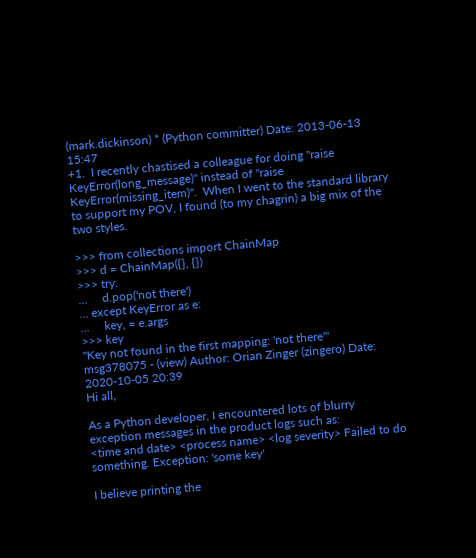(mark.dickinson) * (Python committer) Date: 2013-06-13 15:47
+1.  I recently chastised a colleague for doing "raise KeyError(long_message)" instead of "raise KeyError(missing_item)".  When I went to the standard library to support my POV, I found (to my chagrin) a big mix of the two styles.

>>> from collections import ChainMap
>>> d = ChainMap({}, {})
>>> try:
...     d.pop('not there')
... except KeyError as e:
...     key, = e.args
>>> key
"Key not found in the first mapping: 'not there'"
msg378075 - (view) Author: Orian Zinger (zingero) Date: 2020-10-05 20:39
Hi all,

As a Python developer, I encountered lots of blurry exception messages in the product logs such as:
<time and date> <process name> <log severity> Failed to do something. Exception: 'some key'

I believe printing the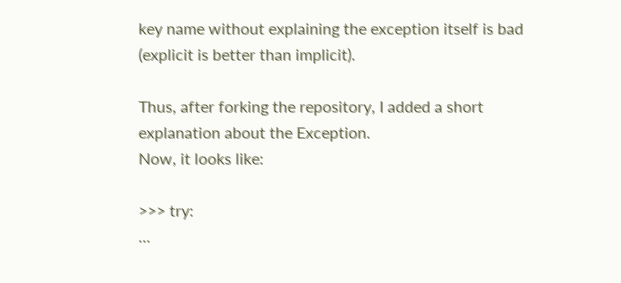key name without explaining the exception itself is bad (explicit is better than implicit).

Thus, after forking the repository, I added a short explanation about the Exception.
Now, it looks like:

>>> try:
...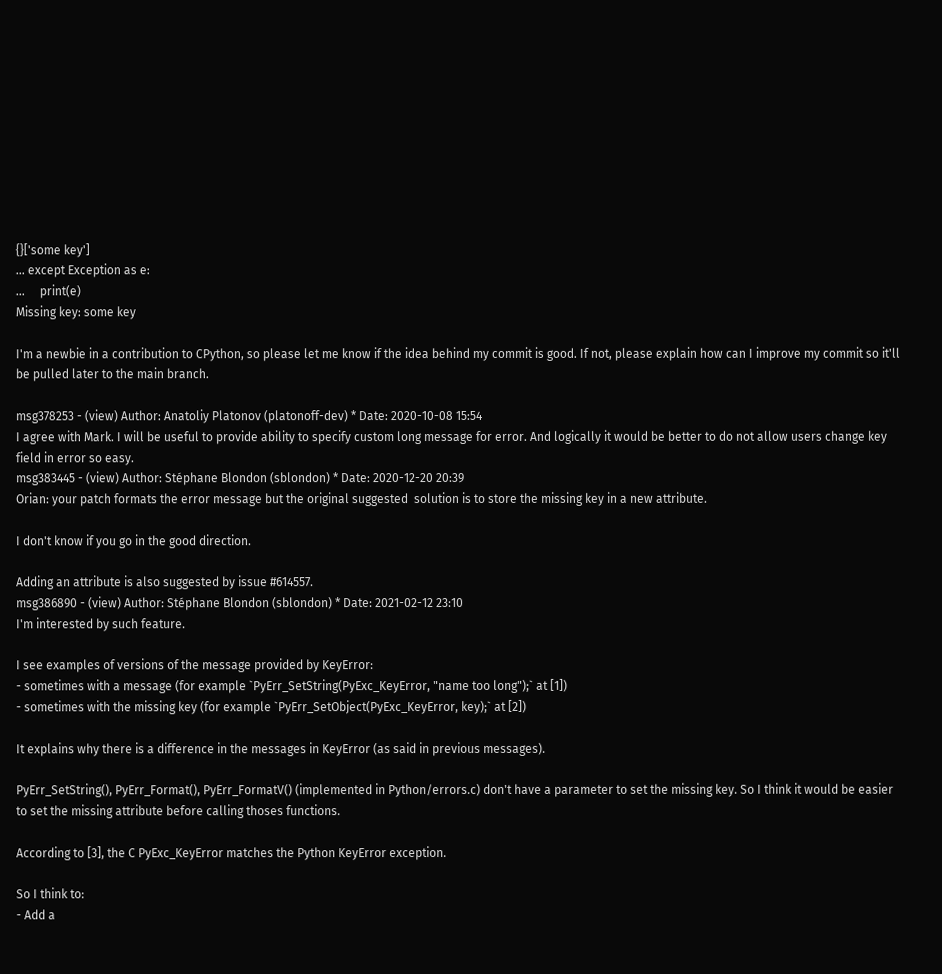{}['some key']
... except Exception as e:
...     print(e)
Missing key: some key

I'm a newbie in a contribution to CPython, so please let me know if the idea behind my commit is good. If not, please explain how can I improve my commit so it'll be pulled later to the main branch.

msg378253 - (view) Author: Anatoliy Platonov (platonoff-dev) * Date: 2020-10-08 15:54
I agree with Mark. I will be useful to provide ability to specify custom long message for error. And logically it would be better to do not allow users change key field in error so easy.
msg383445 - (view) Author: Stéphane Blondon (sblondon) * Date: 2020-12-20 20:39
Orian: your patch formats the error message but the original suggested  solution is to store the missing key in a new attribute.

I don't know if you go in the good direction.

Adding an attribute is also suggested by issue #614557.
msg386890 - (view) Author: Stéphane Blondon (sblondon) * Date: 2021-02-12 23:10
I'm interested by such feature.

I see examples of versions of the message provided by KeyError:
- sometimes with a message (for example `PyErr_SetString(PyExc_KeyError, "name too long");` at [1])
- sometimes with the missing key (for example `PyErr_SetObject(PyExc_KeyError, key);` at [2])

It explains why there is a difference in the messages in KeyError (as said in previous messages).

PyErr_SetString(), PyErr_Format(), PyErr_FormatV() (implemented in Python/errors.c) don't have a parameter to set the missing key. So I think it would be easier to set the missing attribute before calling thoses functions.

According to [3], the C PyExc_KeyError matches the Python KeyError exception.

So I think to:
- Add a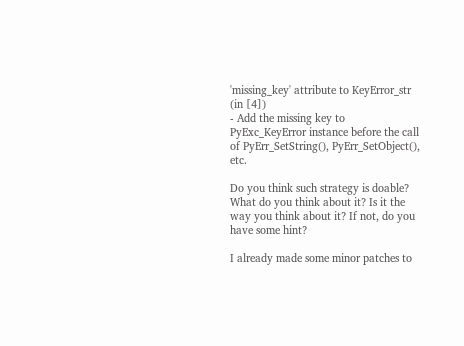'missing_key' attribute to KeyError_str (in [4])
- Add the missing key to PyExc_KeyError instance before the call of PyErr_SetString(), PyErr_SetObject(), etc.

Do you think such strategy is doable?
What do you think about it? Is it the way you think about it? If not, do you have some hint?

I already made some minor patches to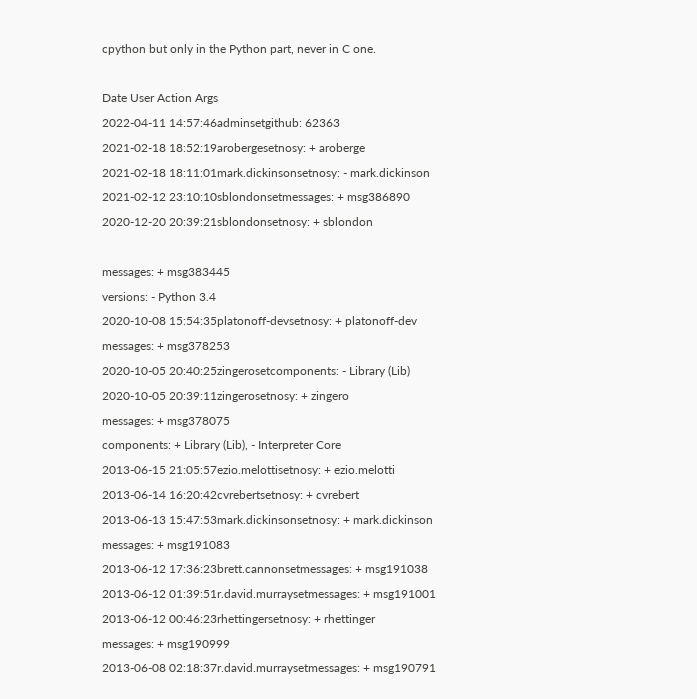cpython but only in the Python part, never in C one.

Date User Action Args
2022-04-11 14:57:46adminsetgithub: 62363
2021-02-18 18:52:19arobergesetnosy: + aroberge
2021-02-18 18:11:01mark.dickinsonsetnosy: - mark.dickinson
2021-02-12 23:10:10sblondonsetmessages: + msg386890
2020-12-20 20:39:21sblondonsetnosy: + sblondon

messages: + msg383445
versions: - Python 3.4
2020-10-08 15:54:35platonoff-devsetnosy: + platonoff-dev
messages: + msg378253
2020-10-05 20:40:25zingerosetcomponents: - Library (Lib)
2020-10-05 20:39:11zingerosetnosy: + zingero
messages: + msg378075
components: + Library (Lib), - Interpreter Core
2013-06-15 21:05:57ezio.melottisetnosy: + ezio.melotti
2013-06-14 16:20:42cvrebertsetnosy: + cvrebert
2013-06-13 15:47:53mark.dickinsonsetnosy: + mark.dickinson
messages: + msg191083
2013-06-12 17:36:23brett.cannonsetmessages: + msg191038
2013-06-12 01:39:51r.david.murraysetmessages: + msg191001
2013-06-12 00:46:23rhettingersetnosy: + rhettinger
messages: + msg190999
2013-06-08 02:18:37r.david.murraysetmessages: + msg190791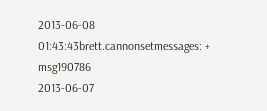2013-06-08 01:43:43brett.cannonsetmessages: + msg190786
2013-06-07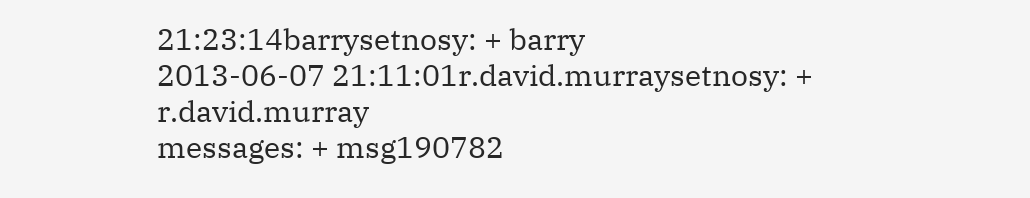21:23:14barrysetnosy: + barry
2013-06-07 21:11:01r.david.murraysetnosy: + r.david.murray
messages: + msg190782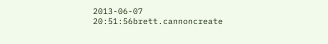2013-06-07 20:51:56brett.cannoncreate